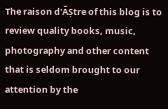The raison d'ĂȘtre of this blog is to review quality books, music, photography and other content that is seldom brought to our attention by the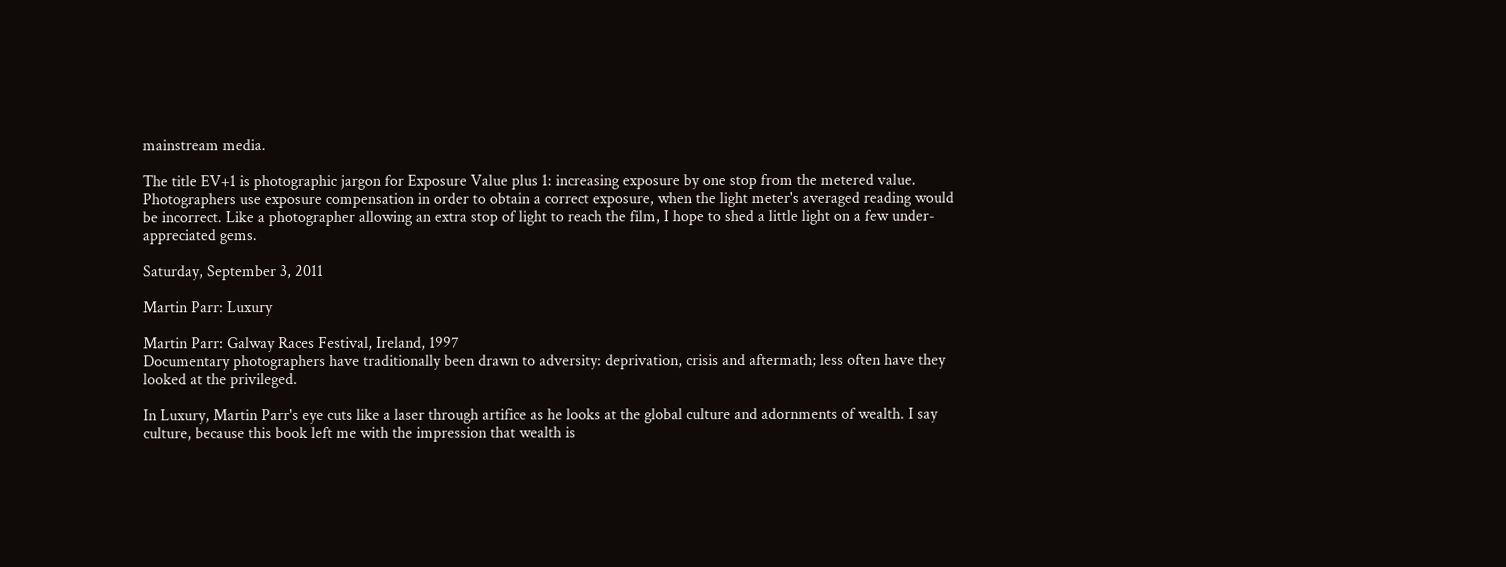mainstream media.

The title EV+1 is photographic jargon for Exposure Value plus 1: increasing exposure by one stop from the metered value. Photographers use exposure compensation in order to obtain a correct exposure, when the light meter's averaged reading would be incorrect. Like a photographer allowing an extra stop of light to reach the film, I hope to shed a little light on a few under-appreciated gems.

Saturday, September 3, 2011

Martin Parr: Luxury

Martin Parr: Galway Races Festival, Ireland, 1997
Documentary photographers have traditionally been drawn to adversity: deprivation, crisis and aftermath; less often have they looked at the privileged.

In Luxury, Martin Parr's eye cuts like a laser through artifice as he looks at the global culture and adornments of wealth. I say culture, because this book left me with the impression that wealth is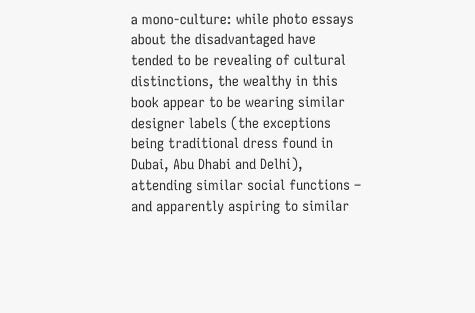a mono-culture: while photo essays about the disadvantaged have tended to be revealing of cultural distinctions, the wealthy in this book appear to be wearing similar designer labels (the exceptions being traditional dress found in Dubai, Abu Dhabi and Delhi), attending similar social functions – and apparently aspiring to similar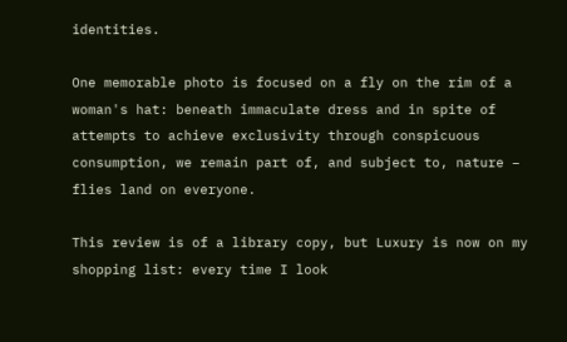identities.

One memorable photo is focused on a fly on the rim of a woman's hat: beneath immaculate dress and in spite of attempts to achieve exclusivity through conspicuous consumption, we remain part of, and subject to, nature – flies land on everyone.

This review is of a library copy, but Luxury is now on my shopping list: every time I look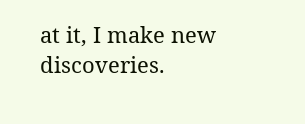at it, I make new discoveries.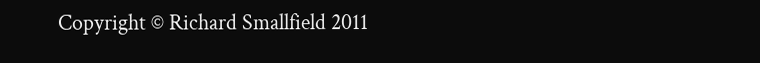Copyright © Richard Smallfield 2011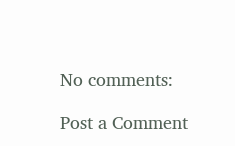No comments:

Post a Comment